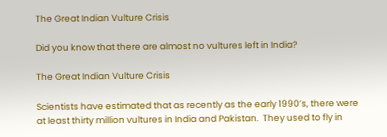The Great Indian Vulture Crisis

Did you know that there are almost no vultures left in India?

The Great Indian Vulture Crisis

Scientists have estimated that as recently as the early 1990’s, there were at least thirty million vultures in India and Pakistan.  They used to fly in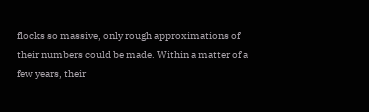flocks so massive, only rough approximations of their numbers could be made. Within a matter of a few years, their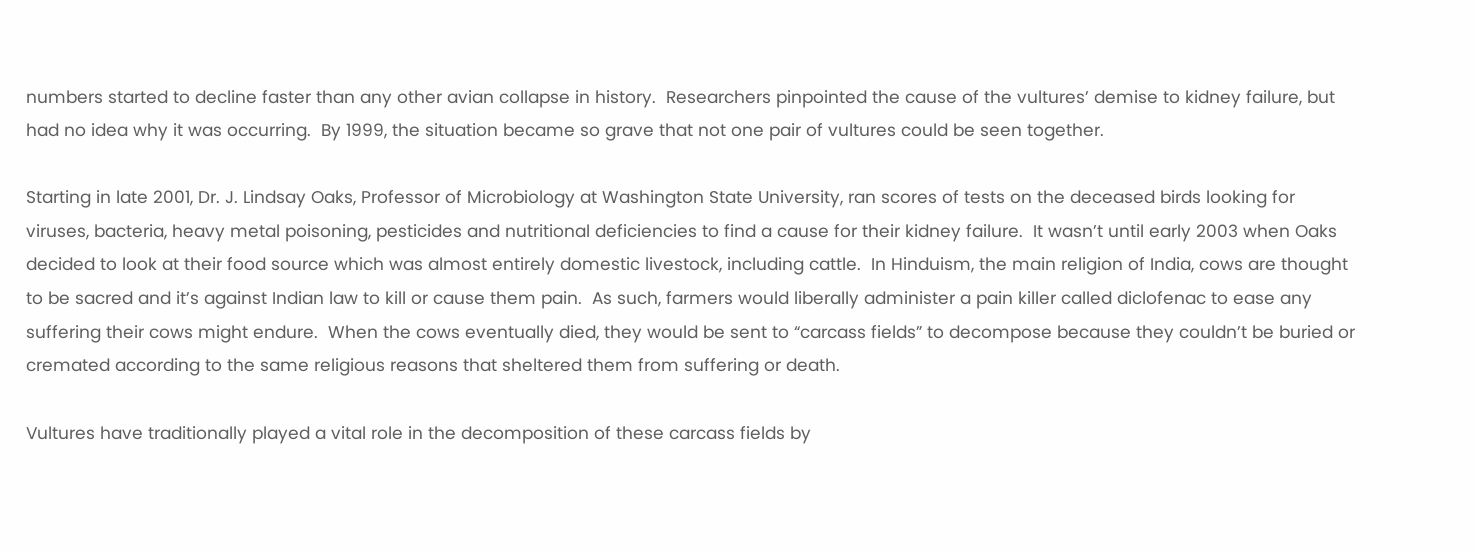numbers started to decline faster than any other avian collapse in history.  Researchers pinpointed the cause of the vultures’ demise to kidney failure, but had no idea why it was occurring.  By 1999, the situation became so grave that not one pair of vultures could be seen together.

Starting in late 2001, Dr. J. Lindsay Oaks, Professor of Microbiology at Washington State University, ran scores of tests on the deceased birds looking for viruses, bacteria, heavy metal poisoning, pesticides and nutritional deficiencies to find a cause for their kidney failure.  It wasn’t until early 2003 when Oaks decided to look at their food source which was almost entirely domestic livestock, including cattle.  In Hinduism, the main religion of India, cows are thought to be sacred and it’s against Indian law to kill or cause them pain.  As such, farmers would liberally administer a pain killer called diclofenac to ease any suffering their cows might endure.  When the cows eventually died, they would be sent to “carcass fields” to decompose because they couldn’t be buried or cremated according to the same religious reasons that sheltered them from suffering or death.

Vultures have traditionally played a vital role in the decomposition of these carcass fields by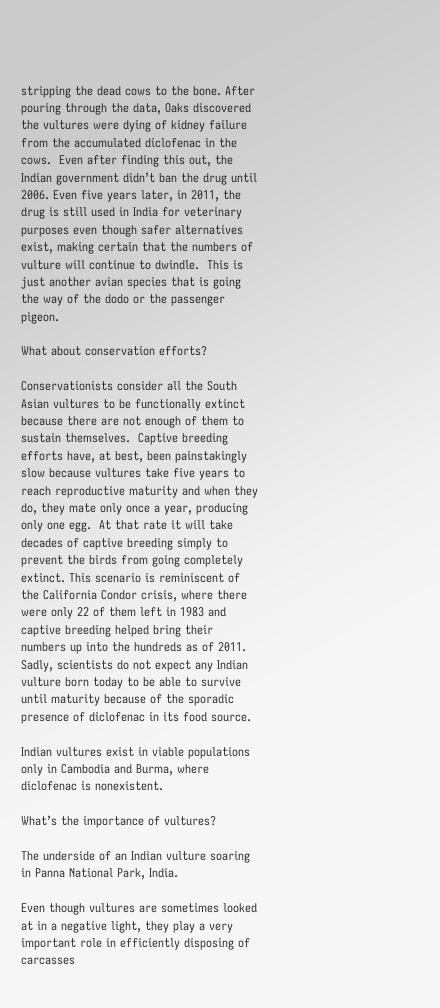stripping the dead cows to the bone. After pouring through the data, Oaks discovered the vultures were dying of kidney failure from the accumulated diclofenac in the cows.  Even after finding this out, the Indian government didn’t ban the drug until 2006. Even five years later, in 2011, the drug is still used in India for veterinary purposes even though safer alternatives exist, making certain that the numbers of vulture will continue to dwindle.  This is just another avian species that is going the way of the dodo or the passenger pigeon.

What about conservation efforts?

Conservationists consider all the South Asian vultures to be functionally extinct because there are not enough of them to sustain themselves.  Captive breeding efforts have, at best, been painstakingly slow because vultures take five years to reach reproductive maturity and when they do, they mate only once a year, producing only one egg.  At that rate it will take decades of captive breeding simply to prevent the birds from going completely extinct. This scenario is reminiscent of the California Condor crisis, where there were only 22 of them left in 1983 and captive breeding helped bring their numbers up into the hundreds as of 2011. Sadly, scientists do not expect any Indian vulture born today to be able to survive until maturity because of the sporadic presence of diclofenac in its food source.

Indian vultures exist in viable populations only in Cambodia and Burma, where diclofenac is nonexistent.

What’s the importance of vultures?

The underside of an Indian vulture soaring in Panna National Park, India.

Even though vultures are sometimes looked at in a negative light, they play a very important role in efficiently disposing of carcasses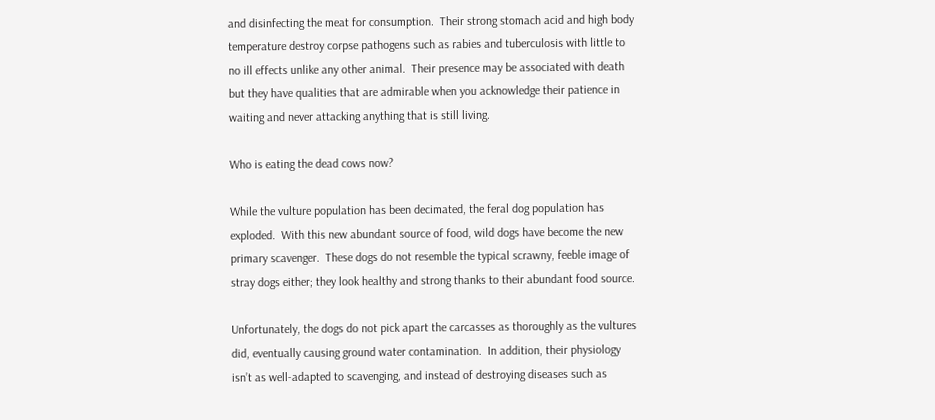and disinfecting the meat for consumption.  Their strong stomach acid and high body temperature destroy corpse pathogens such as rabies and tuberculosis with little to no ill effects unlike any other animal.  Their presence may be associated with death but they have qualities that are admirable when you acknowledge their patience in waiting and never attacking anything that is still living.

Who is eating the dead cows now?

While the vulture population has been decimated, the feral dog population has exploded.  With this new abundant source of food, wild dogs have become the new primary scavenger.  These dogs do not resemble the typical scrawny, feeble image of stray dogs either; they look healthy and strong thanks to their abundant food source.

Unfortunately, the dogs do not pick apart the carcasses as thoroughly as the vultures did, eventually causing ground water contamination.  In addition, their physiology isn’t as well-adapted to scavenging, and instead of destroying diseases such as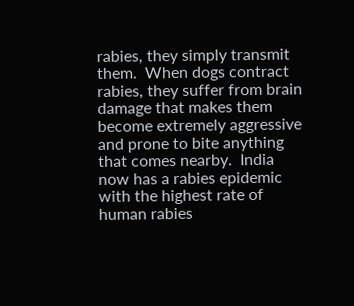rabies, they simply transmit them.  When dogs contract rabies, they suffer from brain damage that makes them become extremely aggressive and prone to bite anything that comes nearby.  India now has a rabies epidemic with the highest rate of human rabies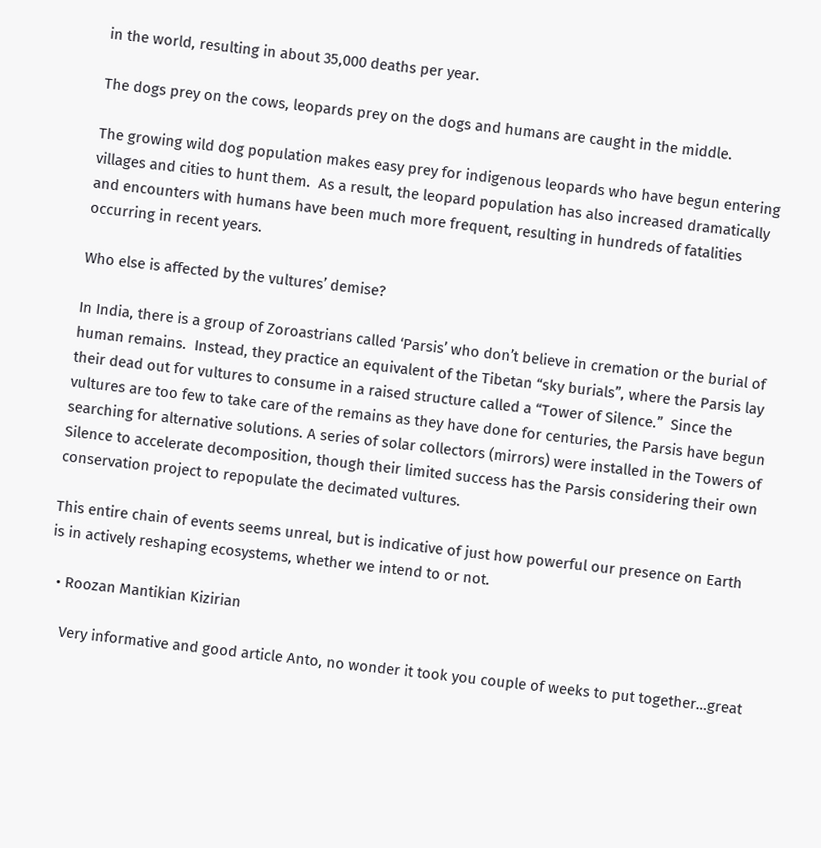in the world, resulting in about 35,000 deaths per year.

The dogs prey on the cows, leopards prey on the dogs and humans are caught in the middle.

The growing wild dog population makes easy prey for indigenous leopards who have begun entering villages and cities to hunt them.  As a result, the leopard population has also increased dramatically and encounters with humans have been much more frequent, resulting in hundreds of fatalities occurring in recent years.

Who else is affected by the vultures’ demise?

In India, there is a group of Zoroastrians called ‘Parsis’ who don’t believe in cremation or the burial of human remains.  Instead, they practice an equivalent of the Tibetan “sky burials”, where the Parsis lay their dead out for vultures to consume in a raised structure called a “Tower of Silence.”  Since the vultures are too few to take care of the remains as they have done for centuries, the Parsis have begun searching for alternative solutions. A series of solar collectors (mirrors) were installed in the Towers of Silence to accelerate decomposition, though their limited success has the Parsis considering their own conservation project to repopulate the decimated vultures.

This entire chain of events seems unreal, but is indicative of just how powerful our presence on Earth is in actively reshaping ecosystems, whether we intend to or not.

  • Roozan Mantikian Kizirian

    Very informative and good article Anto, no wonder it took you couple of weeks to put together…great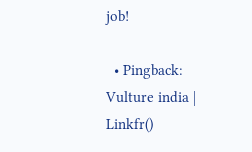job!

  • Pingback: Vulture india | Linkfr()